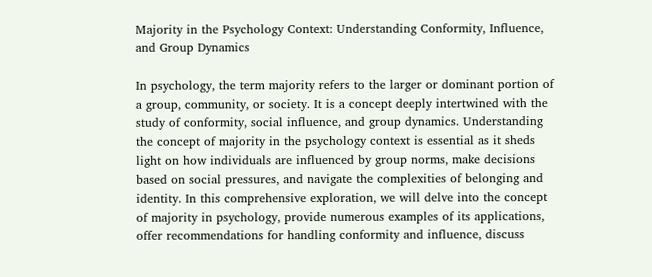Majority in the Psychology Context: Understanding Conformity, Influence, and Group Dynamics

In psychology, the term majority refers to the larger or dominant portion of a group, community, or society. It is a concept deeply intertwined with the study of conformity, social influence, and group dynamics. Understanding the concept of majority in the psychology context is essential as it sheds light on how individuals are influenced by group norms, make decisions based on social pressures, and navigate the complexities of belonging and identity. In this comprehensive exploration, we will delve into the concept of majority in psychology, provide numerous examples of its applications, offer recommendations for handling conformity and influence, discuss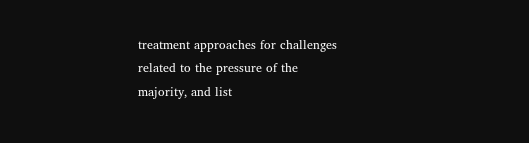treatment approaches for challenges related to the pressure of the majority, and list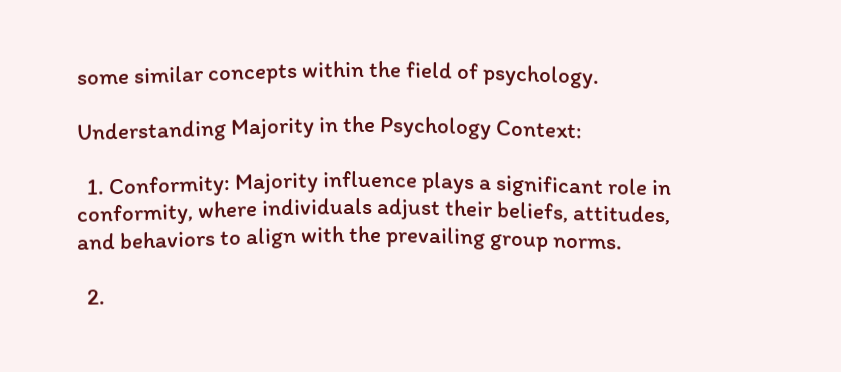some similar concepts within the field of psychology.

Understanding Majority in the Psychology Context:

  1. Conformity: Majority influence plays a significant role in conformity, where individuals adjust their beliefs, attitudes, and behaviors to align with the prevailing group norms.

  2.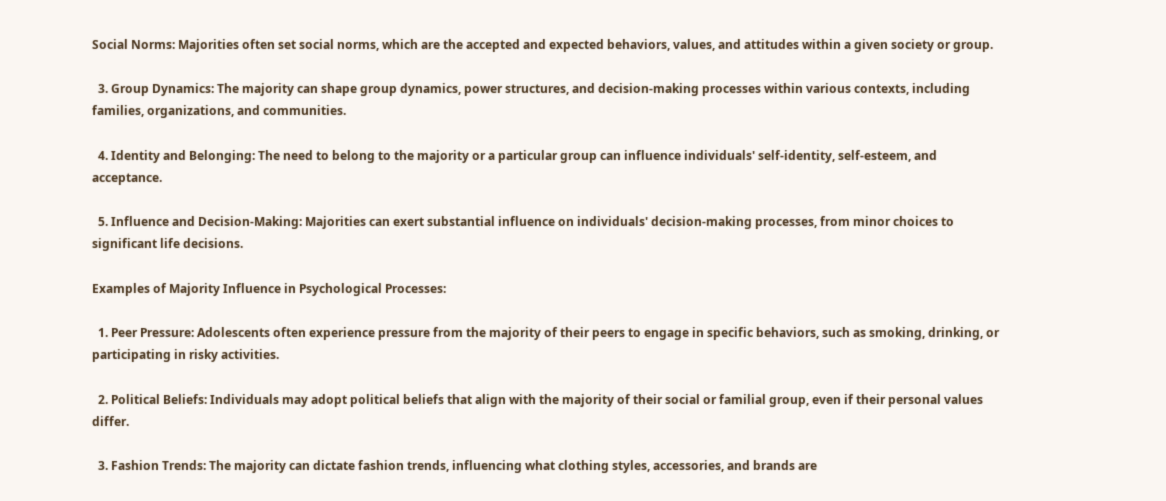Social Norms: Majorities often set social norms, which are the accepted and expected behaviors, values, and attitudes within a given society or group.

  3. Group Dynamics: The majority can shape group dynamics, power structures, and decision-making processes within various contexts, including families, organizations, and communities.

  4. Identity and Belonging: The need to belong to the majority or a particular group can influence individuals' self-identity, self-esteem, and acceptance.

  5. Influence and Decision-Making: Majorities can exert substantial influence on individuals' decision-making processes, from minor choices to significant life decisions.

Examples of Majority Influence in Psychological Processes:

  1. Peer Pressure: Adolescents often experience pressure from the majority of their peers to engage in specific behaviors, such as smoking, drinking, or participating in risky activities.

  2. Political Beliefs: Individuals may adopt political beliefs that align with the majority of their social or familial group, even if their personal values differ.

  3. Fashion Trends: The majority can dictate fashion trends, influencing what clothing styles, accessories, and brands are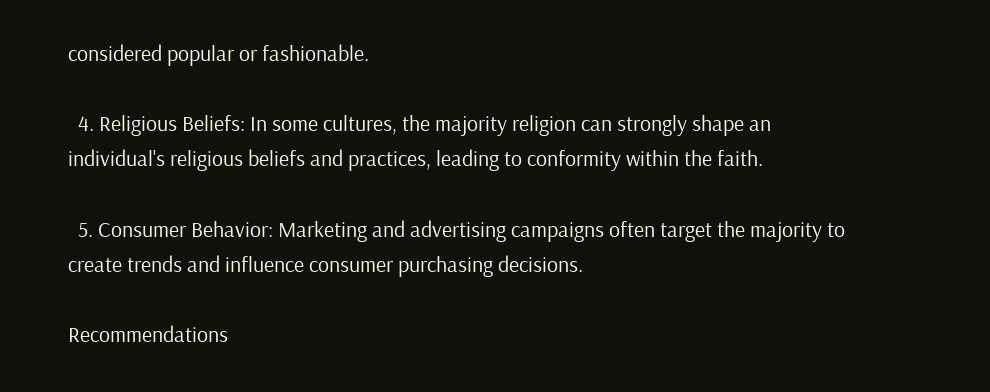considered popular or fashionable.

  4. Religious Beliefs: In some cultures, the majority religion can strongly shape an individual's religious beliefs and practices, leading to conformity within the faith.

  5. Consumer Behavior: Marketing and advertising campaigns often target the majority to create trends and influence consumer purchasing decisions.

Recommendations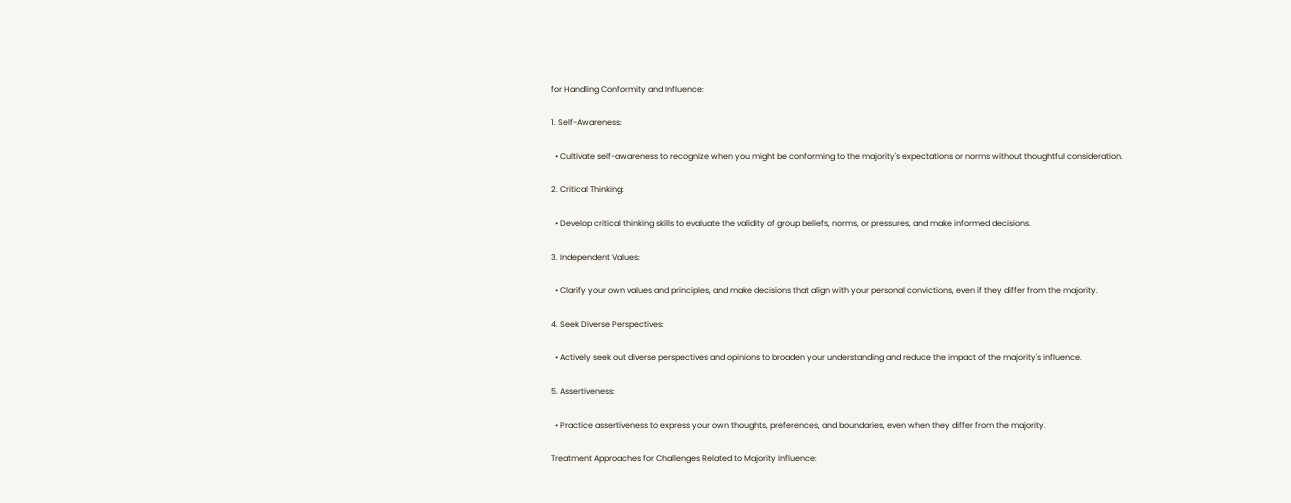for Handling Conformity and Influence:

1. Self-Awareness:

  • Cultivate self-awareness to recognize when you might be conforming to the majority's expectations or norms without thoughtful consideration.

2. Critical Thinking:

  • Develop critical thinking skills to evaluate the validity of group beliefs, norms, or pressures, and make informed decisions.

3. Independent Values:

  • Clarify your own values and principles, and make decisions that align with your personal convictions, even if they differ from the majority.

4. Seek Diverse Perspectives:

  • Actively seek out diverse perspectives and opinions to broaden your understanding and reduce the impact of the majority's influence.

5. Assertiveness:

  • Practice assertiveness to express your own thoughts, preferences, and boundaries, even when they differ from the majority.

Treatment Approaches for Challenges Related to Majority Influence: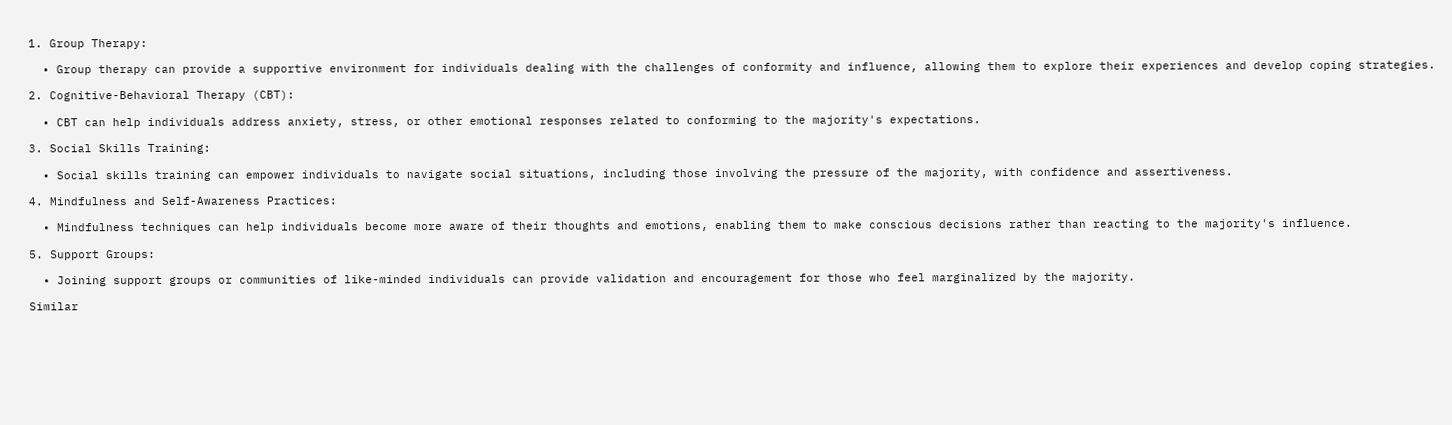1. Group Therapy:

  • Group therapy can provide a supportive environment for individuals dealing with the challenges of conformity and influence, allowing them to explore their experiences and develop coping strategies.

2. Cognitive-Behavioral Therapy (CBT):

  • CBT can help individuals address anxiety, stress, or other emotional responses related to conforming to the majority's expectations.

3. Social Skills Training:

  • Social skills training can empower individuals to navigate social situations, including those involving the pressure of the majority, with confidence and assertiveness.

4. Mindfulness and Self-Awareness Practices:

  • Mindfulness techniques can help individuals become more aware of their thoughts and emotions, enabling them to make conscious decisions rather than reacting to the majority's influence.

5. Support Groups:

  • Joining support groups or communities of like-minded individuals can provide validation and encouragement for those who feel marginalized by the majority.

Similar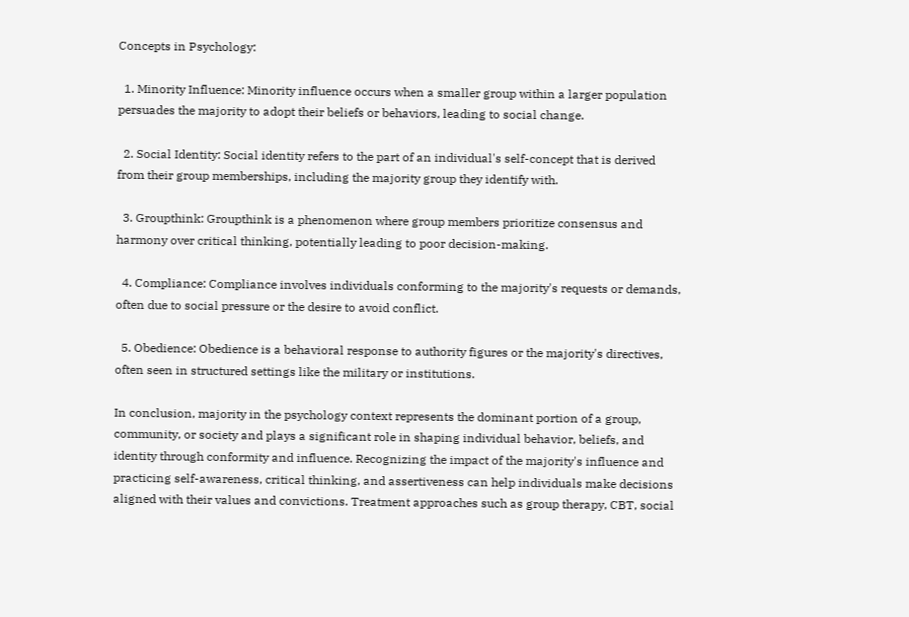Concepts in Psychology:

  1. Minority Influence: Minority influence occurs when a smaller group within a larger population persuades the majority to adopt their beliefs or behaviors, leading to social change.

  2. Social Identity: Social identity refers to the part of an individual's self-concept that is derived from their group memberships, including the majority group they identify with.

  3. Groupthink: Groupthink is a phenomenon where group members prioritize consensus and harmony over critical thinking, potentially leading to poor decision-making.

  4. Compliance: Compliance involves individuals conforming to the majority's requests or demands, often due to social pressure or the desire to avoid conflict.

  5. Obedience: Obedience is a behavioral response to authority figures or the majority's directives, often seen in structured settings like the military or institutions.

In conclusion, majority in the psychology context represents the dominant portion of a group, community, or society and plays a significant role in shaping individual behavior, beliefs, and identity through conformity and influence. Recognizing the impact of the majority's influence and practicing self-awareness, critical thinking, and assertiveness can help individuals make decisions aligned with their values and convictions. Treatment approaches such as group therapy, CBT, social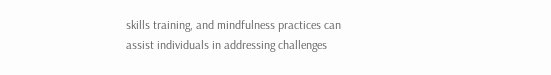skills training, and mindfulness practices can assist individuals in addressing challenges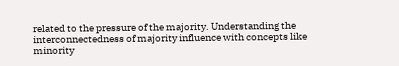related to the pressure of the majority. Understanding the interconnectedness of majority influence with concepts like minority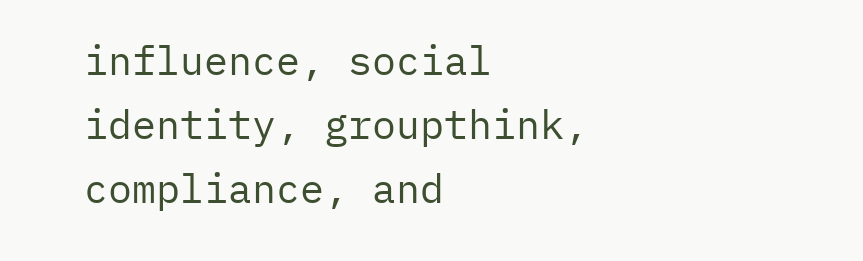influence, social identity, groupthink, compliance, and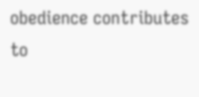obedience contributes to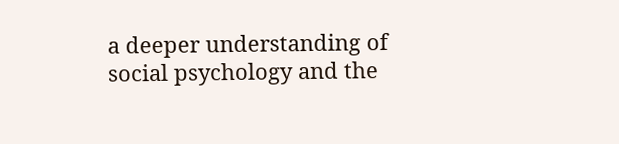a deeper understanding of social psychology and the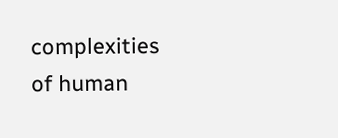complexities of human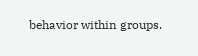behavior within groups.